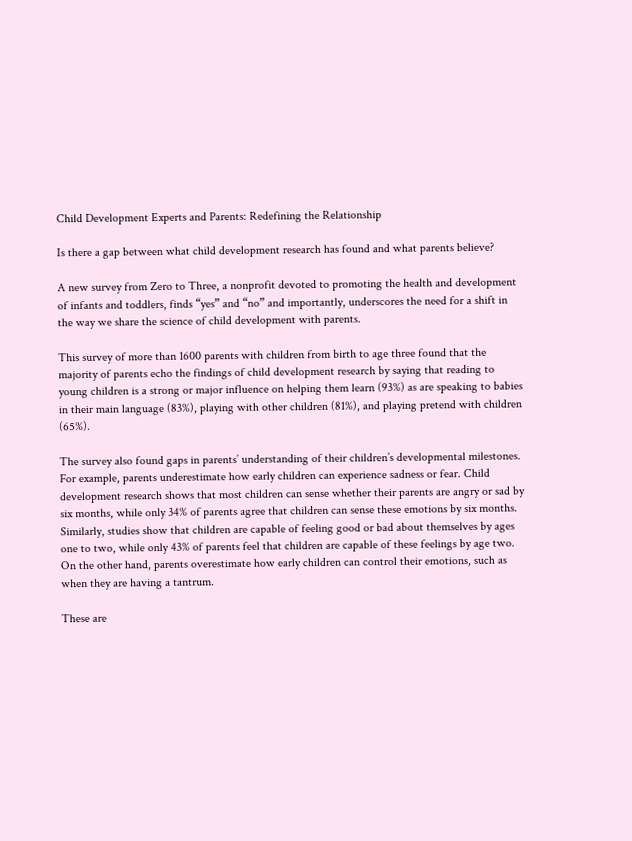Child Development Experts and Parents: Redefining the Relationship

Is there a gap between what child development research has found and what parents believe?

A new survey from Zero to Three, a nonprofit devoted to promoting the health and development of infants and toddlers, finds “yes” and “no” and importantly, underscores the need for a shift in the way we share the science of child development with parents.

This survey of more than 1600 parents with children from birth to age three found that the majority of parents echo the findings of child development research by saying that reading to young children is a strong or major influence on helping them learn (93%) as are speaking to babies in their main language (83%), playing with other children (81%), and playing pretend with children (65%).

The survey also found gaps in parents’ understanding of their children’s developmental milestones. For example, parents underestimate how early children can experience sadness or fear. Child development research shows that most children can sense whether their parents are angry or sad by six months, while only 34% of parents agree that children can sense these emotions by six months. Similarly, studies show that children are capable of feeling good or bad about themselves by ages one to two, while only 43% of parents feel that children are capable of these feelings by age two. On the other hand, parents overestimate how early children can control their emotions, such as when they are having a tantrum.

These are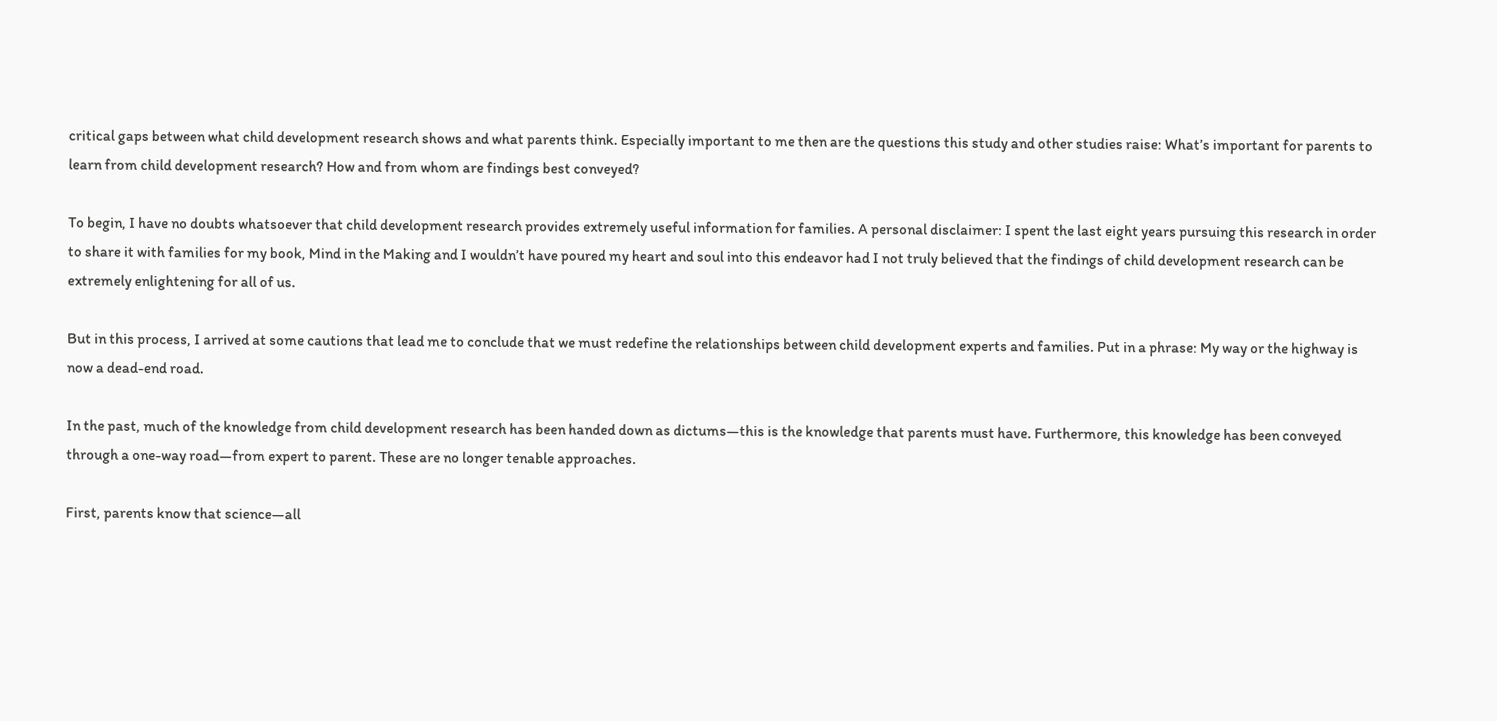critical gaps between what child development research shows and what parents think. Especially important to me then are the questions this study and other studies raise: What’s important for parents to learn from child development research? How and from whom are findings best conveyed?

To begin, I have no doubts whatsoever that child development research provides extremely useful information for families. A personal disclaimer: I spent the last eight years pursuing this research in order to share it with families for my book, Mind in the Making and I wouldn’t have poured my heart and soul into this endeavor had I not truly believed that the findings of child development research can be extremely enlightening for all of us.

But in this process, I arrived at some cautions that lead me to conclude that we must redefine the relationships between child development experts and families. Put in a phrase: My way or the highway is now a dead-end road.

In the past, much of the knowledge from child development research has been handed down as dictums—this is the knowledge that parents must have. Furthermore, this knowledge has been conveyed through a one-way road—from expert to parent. These are no longer tenable approaches.

First, parents know that science—all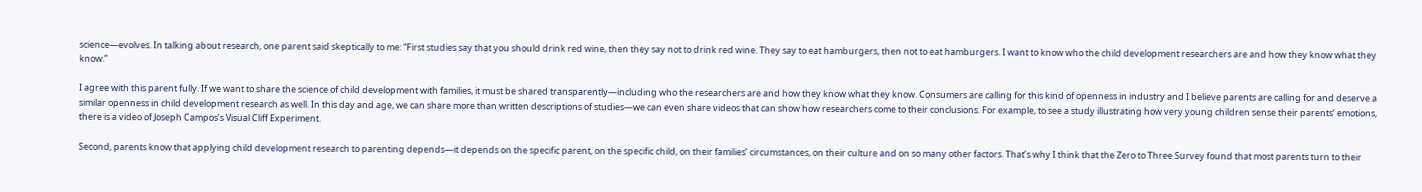science—evolves. In talking about research, one parent said skeptically to me: “First studies say that you should drink red wine, then they say not to drink red wine. They say to eat hamburgers, then not to eat hamburgers. I want to know who the child development researchers are and how they know what they know.”

I agree with this parent fully. If we want to share the science of child development with families, it must be shared transparently—including who the researchers are and how they know what they know. Consumers are calling for this kind of openness in industry and I believe parents are calling for and deserve a similar openness in child development research as well. In this day and age, we can share more than written descriptions of studies—we can even share videos that can show how researchers come to their conclusions. For example, to see a study illustrating how very young children sense their parents’ emotions, there is a video of Joseph Campos’s Visual Cliff Experiment.

Second, parents know that applying child development research to parenting depends—it depends on the specific parent, on the specific child, on their families’ circumstances, on their culture and on so many other factors. That’s why I think that the Zero to Three Survey found that most parents turn to their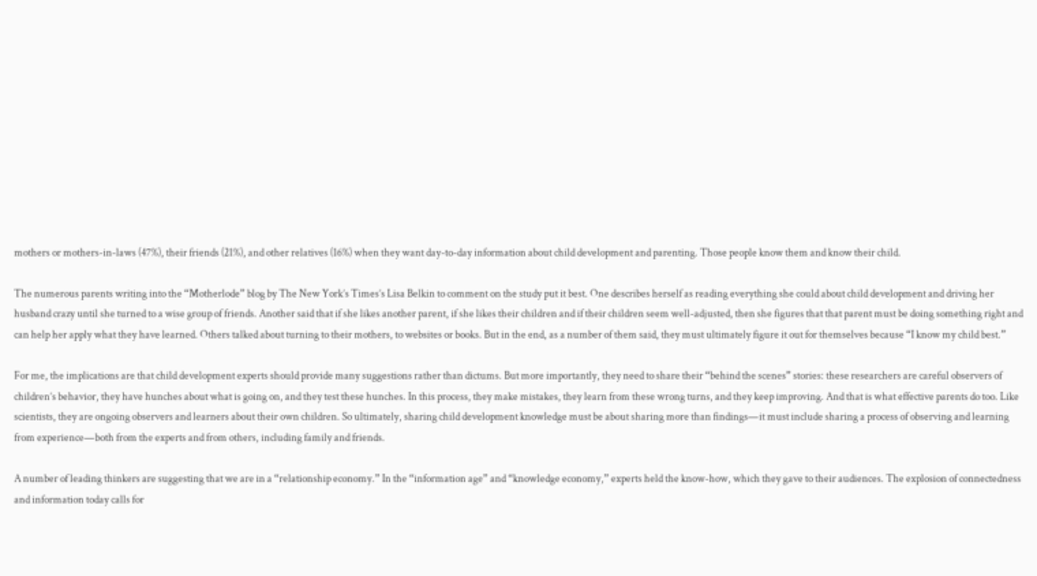mothers or mothers-in-laws (47%), their friends (21%), and other relatives (16%) when they want day-to-day information about child development and parenting. Those people know them and know their child.

The numerous parents writing into the “Motherlode” blog by The New York’s Times’s Lisa Belkin to comment on the study put it best. One describes herself as reading everything she could about child development and driving her husband crazy until she turned to a wise group of friends. Another said that if she likes another parent, if she likes their children and if their children seem well-adjusted, then she figures that that parent must be doing something right and can help her apply what they have learned. Others talked about turning to their mothers, to websites or books. But in the end, as a number of them said, they must ultimately figure it out for themselves because “I know my child best.”

For me, the implications are that child development experts should provide many suggestions rather than dictums. But more importantly, they need to share their “behind the scenes” stories: these researchers are careful observers of children’s behavior, they have hunches about what is going on, and they test these hunches. In this process, they make mistakes, they learn from these wrong turns, and they keep improving. And that is what effective parents do too. Like scientists, they are ongoing observers and learners about their own children. So ultimately, sharing child development knowledge must be about sharing more than findings—it must include sharing a process of observing and learning from experience—both from the experts and from others, including family and friends.

A number of leading thinkers are suggesting that we are in a “relationship economy.” In the “information age” and “knowledge economy,” experts held the know-how, which they gave to their audiences. The explosion of connectedness and information today calls for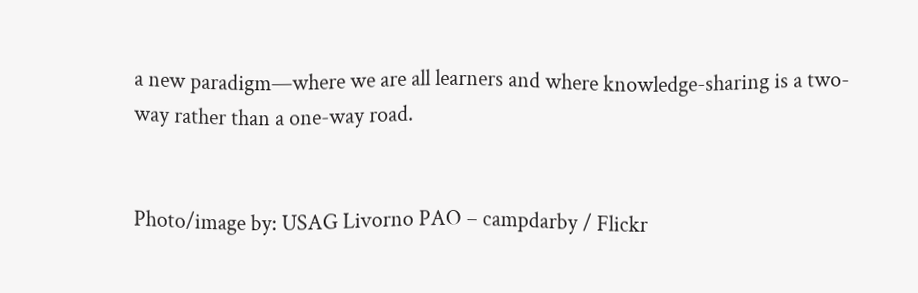a new paradigm—where we are all learners and where knowledge-sharing is a two-way rather than a one-way road.


Photo/image by: USAG Livorno PAO – campdarby / Flickr